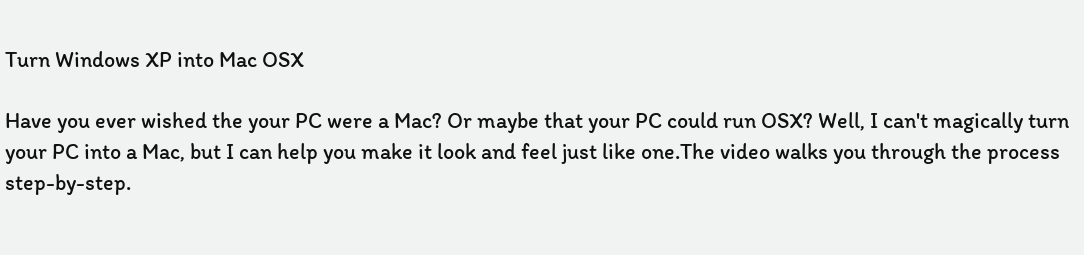Turn Windows XP into Mac OSX

Have you ever wished the your PC were a Mac? Or maybe that your PC could run OSX? Well, I can't magically turn your PC into a Mac, but I can help you make it look and feel just like one.The video walks you through the process step-by-step.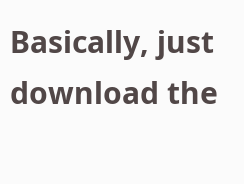Basically, just download the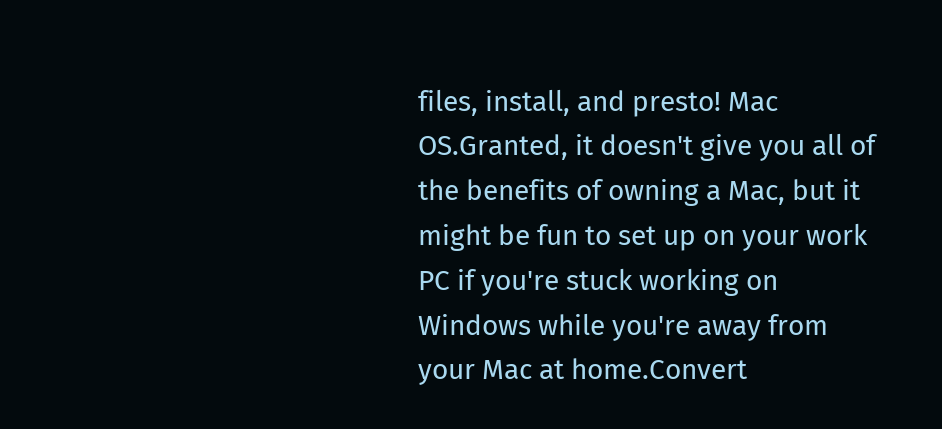files, install, and presto! Mac OS.Granted, it doesn't give you all of the benefits of owning a Mac, but it might be fun to set up on your work PC if you're stuck working on Windows while you're away from your Mac at home.Convert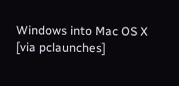Windows into Mac OS X [via pclaunches]